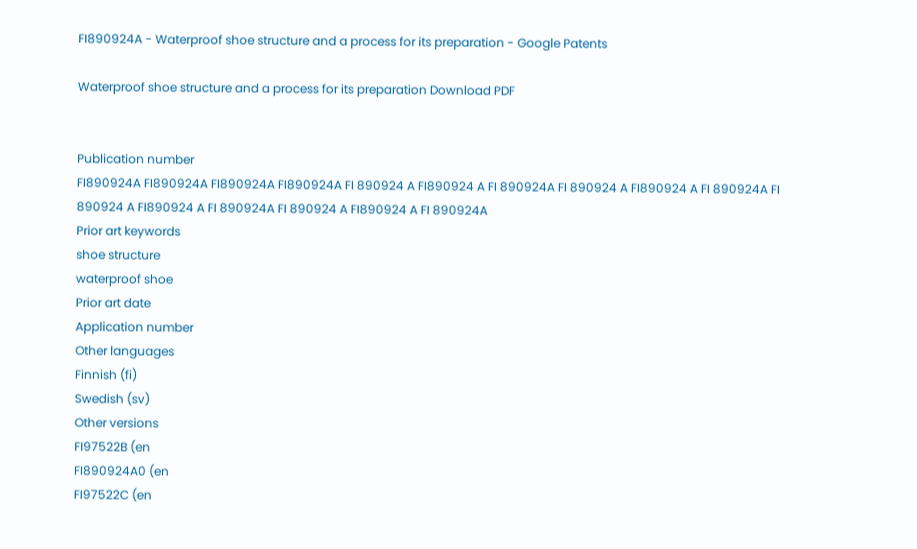FI890924A - Waterproof shoe structure and a process for its preparation - Google Patents

Waterproof shoe structure and a process for its preparation Download PDF


Publication number
FI890924A FI890924A FI890924A FI890924A FI 890924 A FI890924 A FI 890924A FI 890924 A FI890924 A FI 890924A FI 890924 A FI890924 A FI 890924A FI 890924 A FI890924 A FI 890924A
Prior art keywords
shoe structure
waterproof shoe
Prior art date
Application number
Other languages
Finnish (fi)
Swedish (sv)
Other versions
FI97522B (en
FI890924A0 (en
FI97522C (en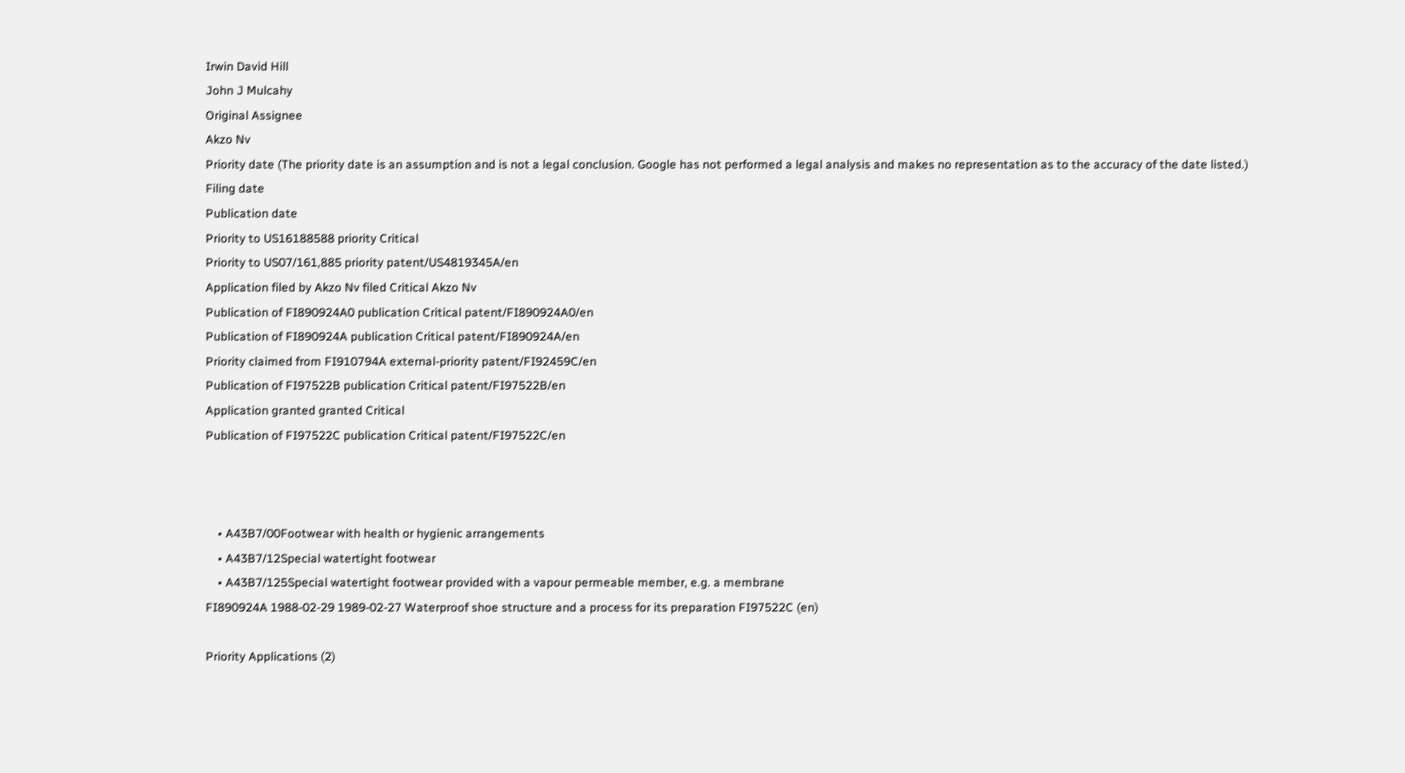Irwin David Hill
John J Mulcahy
Original Assignee
Akzo Nv
Priority date (The priority date is an assumption and is not a legal conclusion. Google has not performed a legal analysis and makes no representation as to the accuracy of the date listed.)
Filing date
Publication date
Priority to US16188588 priority Critical
Priority to US07/161,885 priority patent/US4819345A/en
Application filed by Akzo Nv filed Critical Akzo Nv
Publication of FI890924A0 publication Critical patent/FI890924A0/en
Publication of FI890924A publication Critical patent/FI890924A/en
Priority claimed from FI910794A external-priority patent/FI92459C/en
Publication of FI97522B publication Critical patent/FI97522B/en
Application granted granted Critical
Publication of FI97522C publication Critical patent/FI97522C/en



    • A43B7/00Footwear with health or hygienic arrangements
    • A43B7/12Special watertight footwear
    • A43B7/125Special watertight footwear provided with a vapour permeable member, e.g. a membrane
FI890924A 1988-02-29 1989-02-27 Waterproof shoe structure and a process for its preparation FI97522C (en)

Priority Applications (2)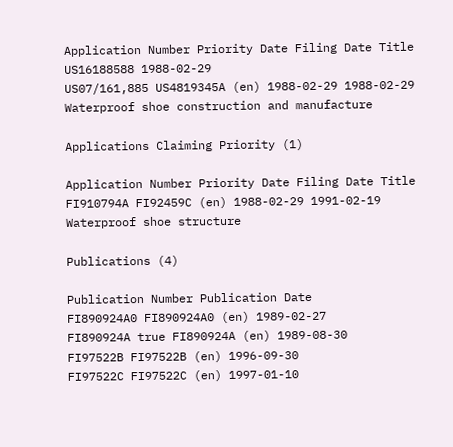Application Number Priority Date Filing Date Title
US16188588 1988-02-29
US07/161,885 US4819345A (en) 1988-02-29 1988-02-29 Waterproof shoe construction and manufacture

Applications Claiming Priority (1)

Application Number Priority Date Filing Date Title
FI910794A FI92459C (en) 1988-02-29 1991-02-19 Waterproof shoe structure

Publications (4)

Publication Number Publication Date
FI890924A0 FI890924A0 (en) 1989-02-27
FI890924A true FI890924A (en) 1989-08-30
FI97522B FI97522B (en) 1996-09-30
FI97522C FI97522C (en) 1997-01-10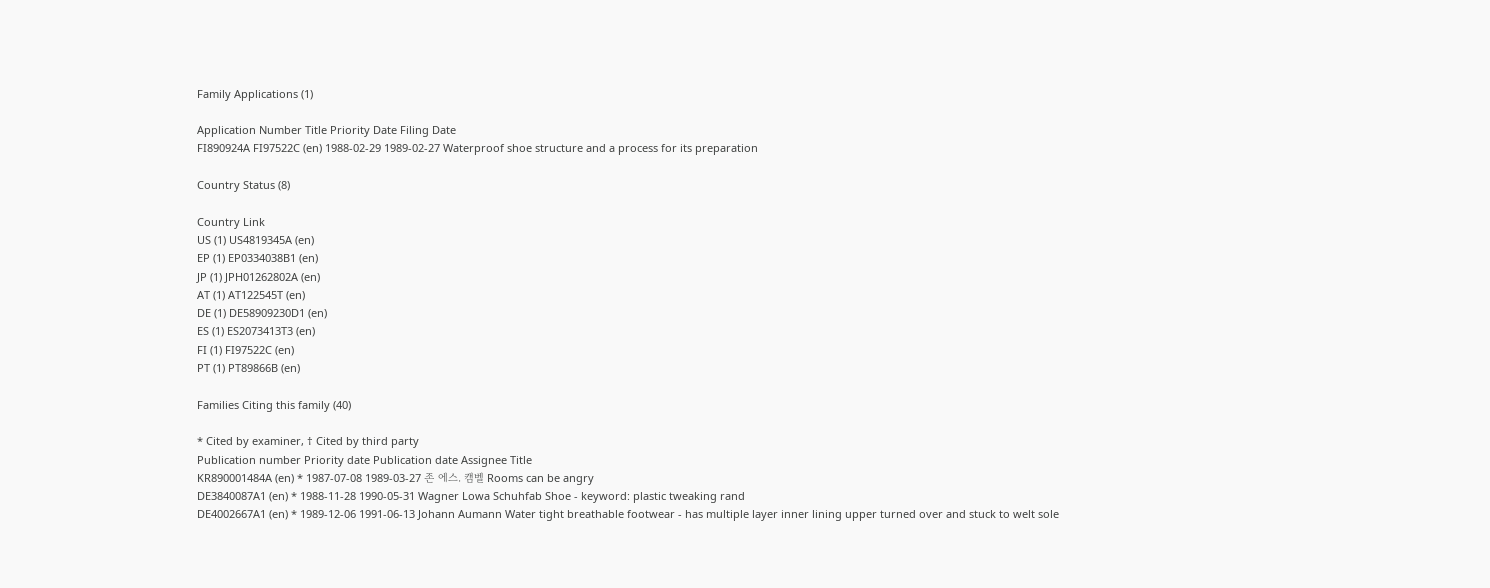Family Applications (1)

Application Number Title Priority Date Filing Date
FI890924A FI97522C (en) 1988-02-29 1989-02-27 Waterproof shoe structure and a process for its preparation

Country Status (8)

Country Link
US (1) US4819345A (en)
EP (1) EP0334038B1 (en)
JP (1) JPH01262802A (en)
AT (1) AT122545T (en)
DE (1) DE58909230D1 (en)
ES (1) ES2073413T3 (en)
FI (1) FI97522C (en)
PT (1) PT89866B (en)

Families Citing this family (40)

* Cited by examiner, † Cited by third party
Publication number Priority date Publication date Assignee Title
KR890001484A (en) * 1987-07-08 1989-03-27 존 에스. 캠벨 Rooms can be angry
DE3840087A1 (en) * 1988-11-28 1990-05-31 Wagner Lowa Schuhfab Shoe - keyword: plastic tweaking rand
DE4002667A1 (en) * 1989-12-06 1991-06-13 Johann Aumann Water tight breathable footwear - has multiple layer inner lining upper turned over and stuck to welt sole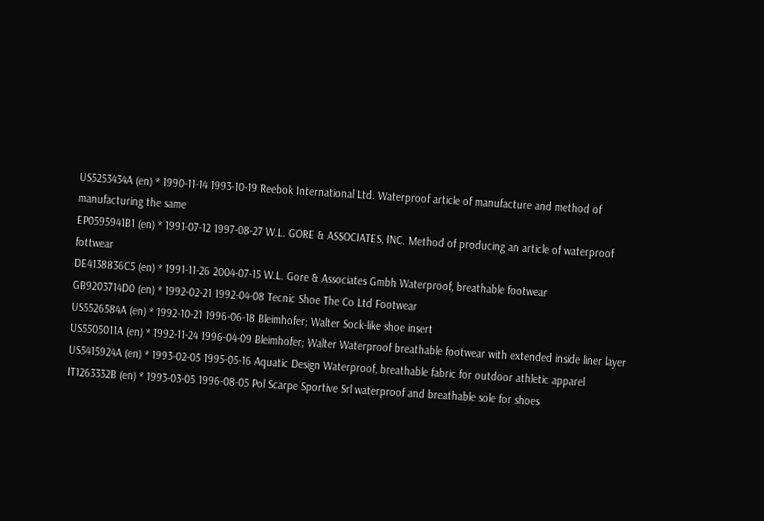US5253434A (en) * 1990-11-14 1993-10-19 Reebok International Ltd. Waterproof article of manufacture and method of manufacturing the same
EP0595941B1 (en) * 1991-07-12 1997-08-27 W.L. GORE & ASSOCIATES, INC. Method of producing an article of waterproof fottwear
DE4138836C5 (en) * 1991-11-26 2004-07-15 W.L. Gore & Associates Gmbh Waterproof, breathable footwear
GB9203714D0 (en) * 1992-02-21 1992-04-08 Tecnic Shoe The Co Ltd Footwear
US5526584A (en) * 1992-10-21 1996-06-18 Bleimhofer; Walter Sock-like shoe insert
US5505011A (en) * 1992-11-24 1996-04-09 Bleimhofer; Walter Waterproof breathable footwear with extended inside liner layer
US5415924A (en) * 1993-02-05 1995-05-16 Aquatic Design Waterproof, breathable fabric for outdoor athletic apparel
IT1263332B (en) * 1993-03-05 1996-08-05 Pol Scarpe Sportive Srl waterproof and breathable sole for shoes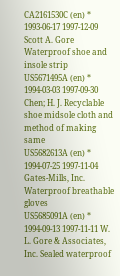CA2161530C (en) * 1993-06-17 1997-12-09 Scott A. Gore Waterproof shoe and insole strip
US5671495A (en) * 1994-03-03 1997-09-30 Chen; H. J. Recyclable shoe midsole cloth and method of making same
US5682613A (en) * 1994-07-25 1997-11-04 Gates-Mills, Inc. Waterproof breathable gloves
US5685091A (en) * 1994-09-13 1997-11-11 W. L. Gore & Associates, Inc. Sealed waterproof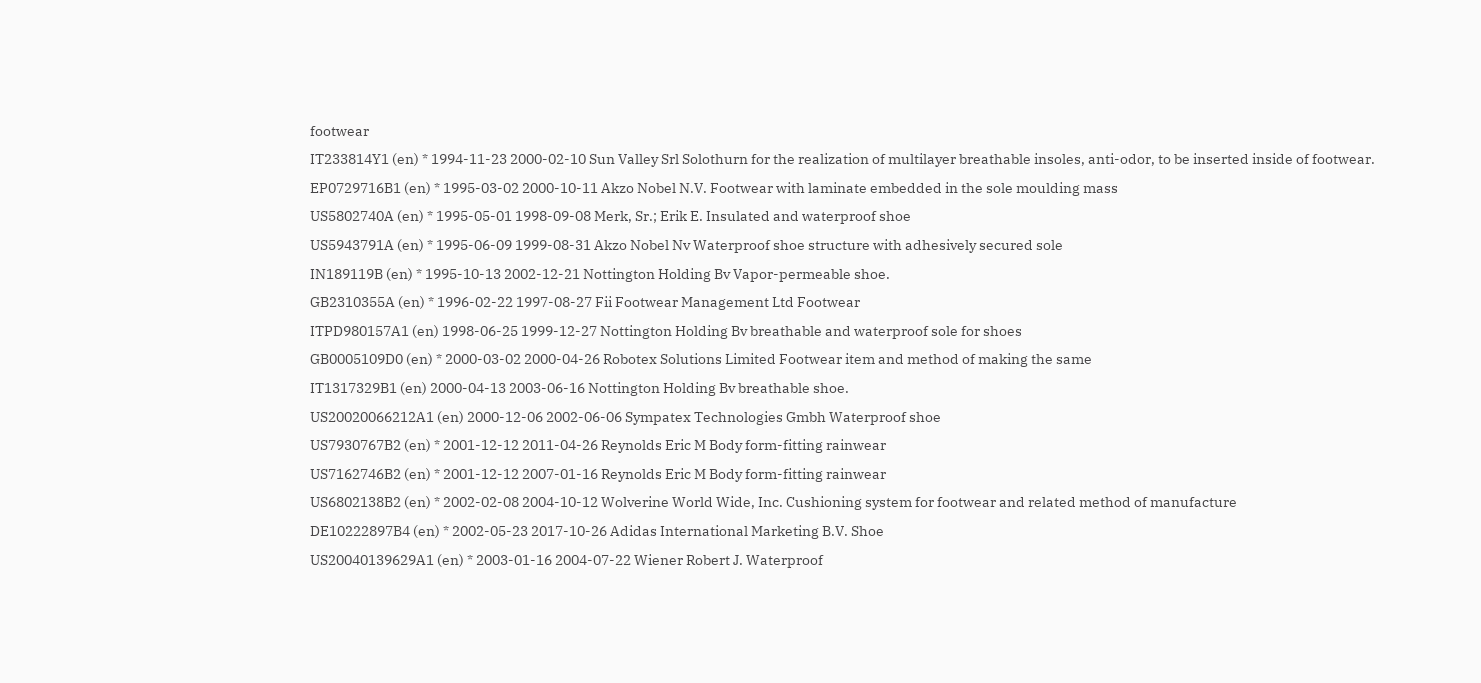footwear
IT233814Y1 (en) * 1994-11-23 2000-02-10 Sun Valley Srl Solothurn for the realization of multilayer breathable insoles, anti-odor, to be inserted inside of footwear.
EP0729716B1 (en) * 1995-03-02 2000-10-11 Akzo Nobel N.V. Footwear with laminate embedded in the sole moulding mass
US5802740A (en) * 1995-05-01 1998-09-08 Merk, Sr.; Erik E. Insulated and waterproof shoe
US5943791A (en) * 1995-06-09 1999-08-31 Akzo Nobel Nv Waterproof shoe structure with adhesively secured sole
IN189119B (en) * 1995-10-13 2002-12-21 Nottington Holding Bv Vapor-permeable shoe.
GB2310355A (en) * 1996-02-22 1997-08-27 Fii Footwear Management Ltd Footwear
ITPD980157A1 (en) 1998-06-25 1999-12-27 Nottington Holding Bv breathable and waterproof sole for shoes
GB0005109D0 (en) * 2000-03-02 2000-04-26 Robotex Solutions Limited Footwear item and method of making the same
IT1317329B1 (en) 2000-04-13 2003-06-16 Nottington Holding Bv breathable shoe.
US20020066212A1 (en) 2000-12-06 2002-06-06 Sympatex Technologies Gmbh Waterproof shoe
US7930767B2 (en) * 2001-12-12 2011-04-26 Reynolds Eric M Body form-fitting rainwear
US7162746B2 (en) * 2001-12-12 2007-01-16 Reynolds Eric M Body form-fitting rainwear
US6802138B2 (en) * 2002-02-08 2004-10-12 Wolverine World Wide, Inc. Cushioning system for footwear and related method of manufacture
DE10222897B4 (en) * 2002-05-23 2017-10-26 Adidas International Marketing B.V. Shoe
US20040139629A1 (en) * 2003-01-16 2004-07-22 Wiener Robert J. Waterproof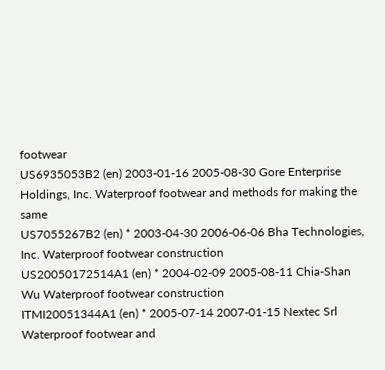footwear
US6935053B2 (en) 2003-01-16 2005-08-30 Gore Enterprise Holdings, Inc. Waterproof footwear and methods for making the same
US7055267B2 (en) * 2003-04-30 2006-06-06 Bha Technologies, Inc. Waterproof footwear construction
US20050172514A1 (en) * 2004-02-09 2005-08-11 Chia-Shan Wu Waterproof footwear construction
ITMI20051344A1 (en) * 2005-07-14 2007-01-15 Nextec Srl Waterproof footwear and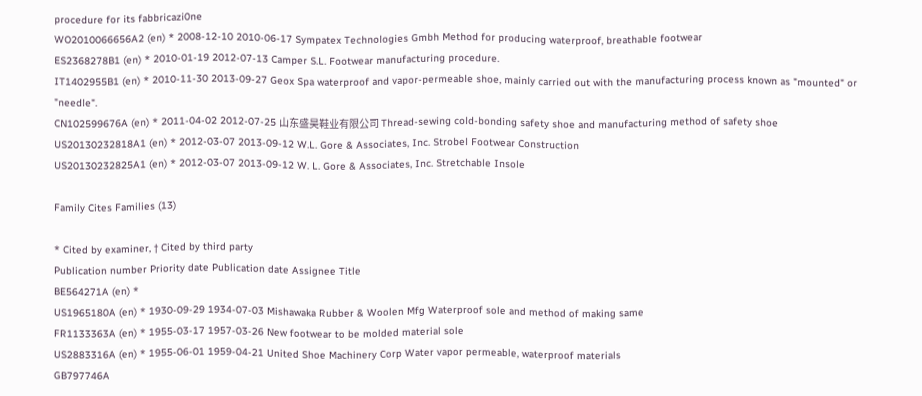procedure for its fabbricazi0ne
WO2010066656A2 (en) * 2008-12-10 2010-06-17 Sympatex Technologies Gmbh Method for producing waterproof, breathable footwear
ES2368278B1 (en) * 2010-01-19 2012-07-13 Camper S.L. Footwear manufacturing procedure.
IT1402955B1 (en) * 2010-11-30 2013-09-27 Geox Spa waterproof and vapor-permeable shoe, mainly carried out with the manufacturing process known as "mounted" or "needle".
CN102599676A (en) * 2011-04-02 2012-07-25 山东盛昊鞋业有限公司 Thread-sewing cold-bonding safety shoe and manufacturing method of safety shoe
US20130232818A1 (en) * 2012-03-07 2013-09-12 W.L. Gore & Associates, Inc. Strobel Footwear Construction
US20130232825A1 (en) * 2012-03-07 2013-09-12 W. L. Gore & Associates, Inc. Stretchable Insole

Family Cites Families (13)

* Cited by examiner, † Cited by third party
Publication number Priority date Publication date Assignee Title
BE564271A (en) *
US1965180A (en) * 1930-09-29 1934-07-03 Mishawaka Rubber & Woolen Mfg Waterproof sole and method of making same
FR1133363A (en) * 1955-03-17 1957-03-26 New footwear to be molded material sole
US2883316A (en) * 1955-06-01 1959-04-21 United Shoe Machinery Corp Water vapor permeable, waterproof materials
GB797746A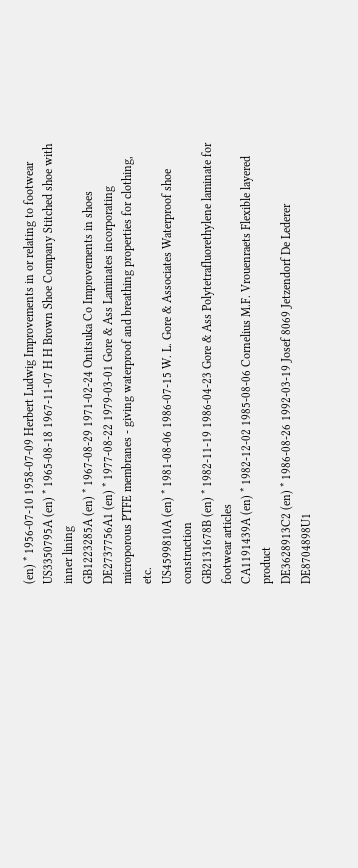(en) * 1956-07-10 1958-07-09 Herbert Ludwig Improvements in or relating to footwear
US3350795A (en) * 1965-08-18 1967-11-07 H H Brown Shoe Company Stitched shoe with inner lining
GB1223285A (en) * 1967-08-29 1971-02-24 Onitsuka Co Improvements in shoes
DE2737756A1 (en) * 1977-08-22 1979-03-01 Gore & Ass Laminates incorporating microporous PTFE membranes - giving waterproof and breathing properties for clothing, etc.
US4599810A (en) * 1981-08-06 1986-07-15 W. L. Gore & Associates Waterproof shoe construction
GB2131678B (en) * 1982-11-19 1986-04-23 Gore & Ass Polytetrafluorethylene laminate for footwear articles
CA1191439A (en) * 1982-12-02 1985-08-06 Cornelius M.F. Vrouenraets Flexible layered product
DE3628913C2 (en) * 1986-08-26 1992-03-19 Josef 8069 Jetzendorf De Lederer
DE8704898U1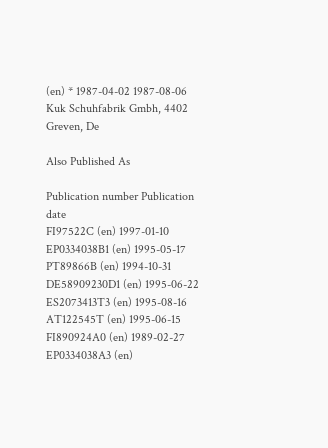(en) * 1987-04-02 1987-08-06 Kuk Schuhfabrik Gmbh, 4402 Greven, De

Also Published As

Publication number Publication date
FI97522C (en) 1997-01-10
EP0334038B1 (en) 1995-05-17
PT89866B (en) 1994-10-31
DE58909230D1 (en) 1995-06-22
ES2073413T3 (en) 1995-08-16
AT122545T (en) 1995-06-15
FI890924A0 (en) 1989-02-27
EP0334038A3 (en)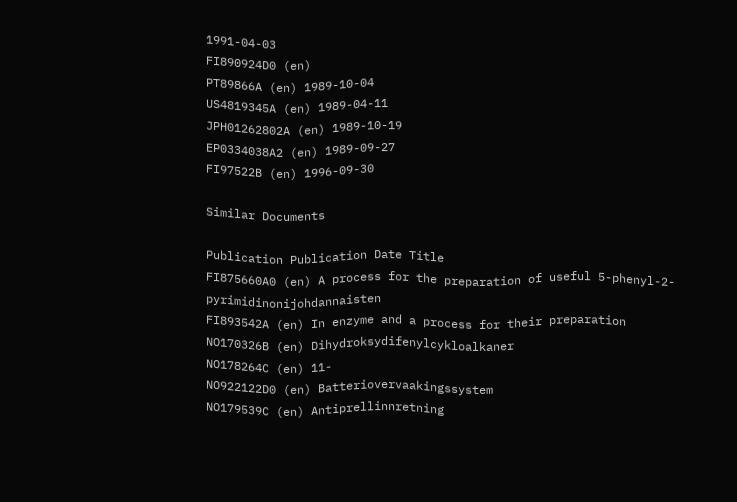1991-04-03
FI890924D0 (en)
PT89866A (en) 1989-10-04
US4819345A (en) 1989-04-11
JPH01262802A (en) 1989-10-19
EP0334038A2 (en) 1989-09-27
FI97522B (en) 1996-09-30

Similar Documents

Publication Publication Date Title
FI875660A0 (en) A process for the preparation of useful 5-phenyl-2-pyrimidinonijohdannaisten
FI893542A (en) In enzyme and a process for their preparation
NO170326B (en) Dihydroksydifenylcykloalkaner
NO178264C (en) 11-
NO922122D0 (en) Batteriovervaakingssystem
NO179539C (en) Antiprellinnretning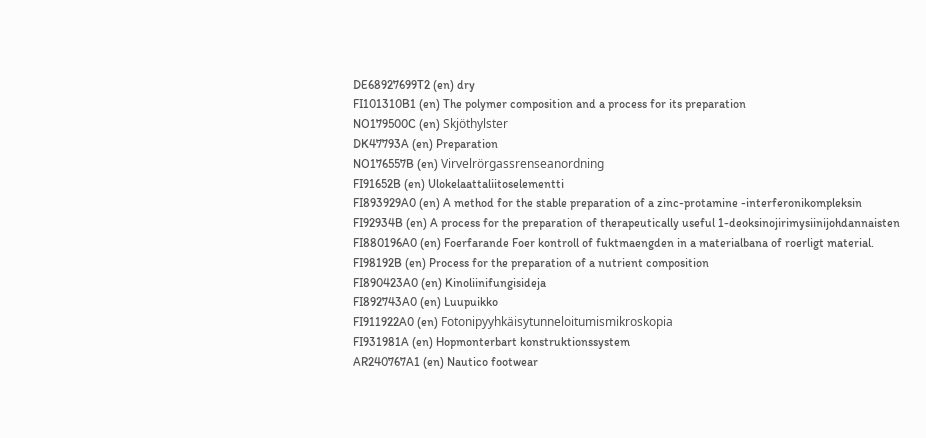DE68927699T2 (en) dry
FI101310B1 (en) The polymer composition and a process for its preparation
NO179500C (en) Skjöthylster
DK47793A (en) Preparation
NO176557B (en) Virvelrörgassrenseanordning
FI91652B (en) Ulokelaattaliitoselementti
FI893929A0 (en) A method for the stable preparation of a zinc-protamine -interferonikompleksin
FI92934B (en) A process for the preparation of therapeutically useful 1-deoksinojirimysiinijohdannaisten
FI880196A0 (en) Foerfarande Foer kontroll of fuktmaengden in a materialbana of roerligt material.
FI98192B (en) Process for the preparation of a nutrient composition
FI890423A0 (en) Kinoliinifungisideja
FI892743A0 (en) Luupuikko
FI911922A0 (en) Fotonipyyhkäisytunneloitumismikroskopia
FI931981A (en) Hopmonterbart konstruktionssystem
AR240767A1 (en) Nautico footwear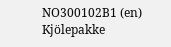NO300102B1 (en) Kjölepakke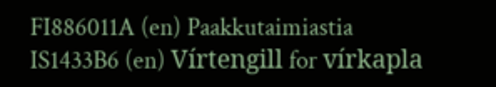FI886011A (en) Paakkutaimiastia
IS1433B6 (en) Vírtengill for vírkapla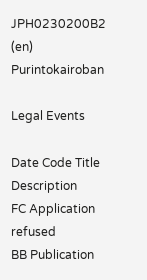JPH0230200B2 (en) Purintokairoban

Legal Events

Date Code Title Description
FC Application refused
BB Publication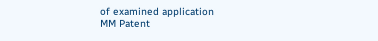of examined application
MM Patent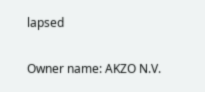lapsed

Owner name: AKZO N.V.